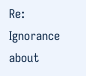Re: Ignorance about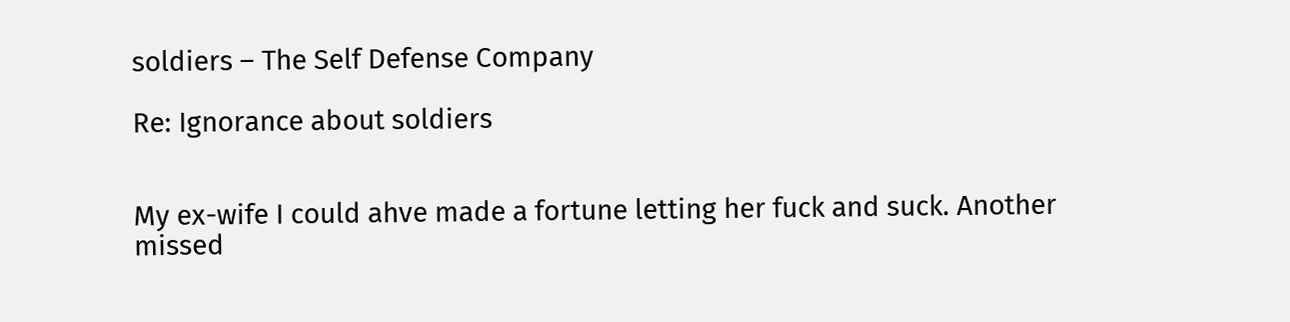soldiers – The Self Defense Company

Re: Ignorance about soldiers


My ex-wife I could ahve made a fortune letting her fuck and suck. Another missed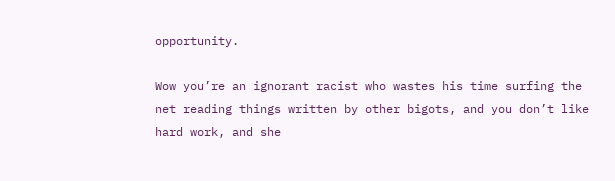opportunity.

Wow you’re an ignorant racist who wastes his time surfing the net reading things written by other bigots, and you don’t like hard work, and she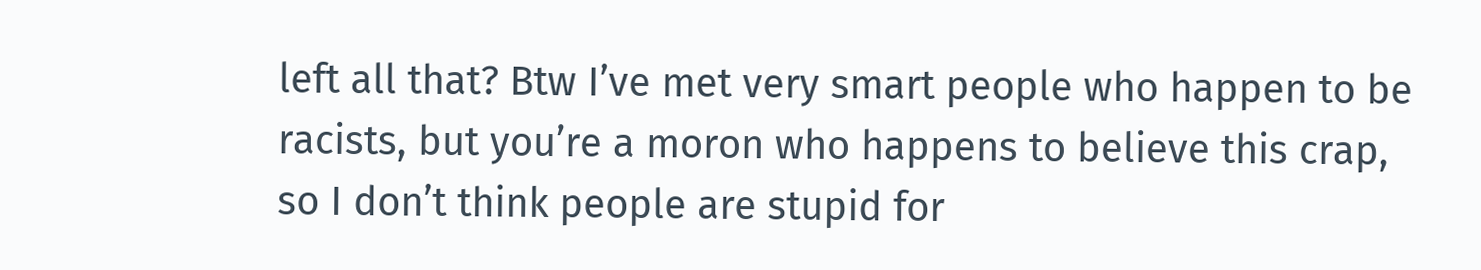left all that? Btw I’ve met very smart people who happen to be racists, but you’re a moron who happens to believe this crap, so I don’t think people are stupid for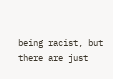being racist, but there are just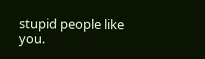stupid people like you.